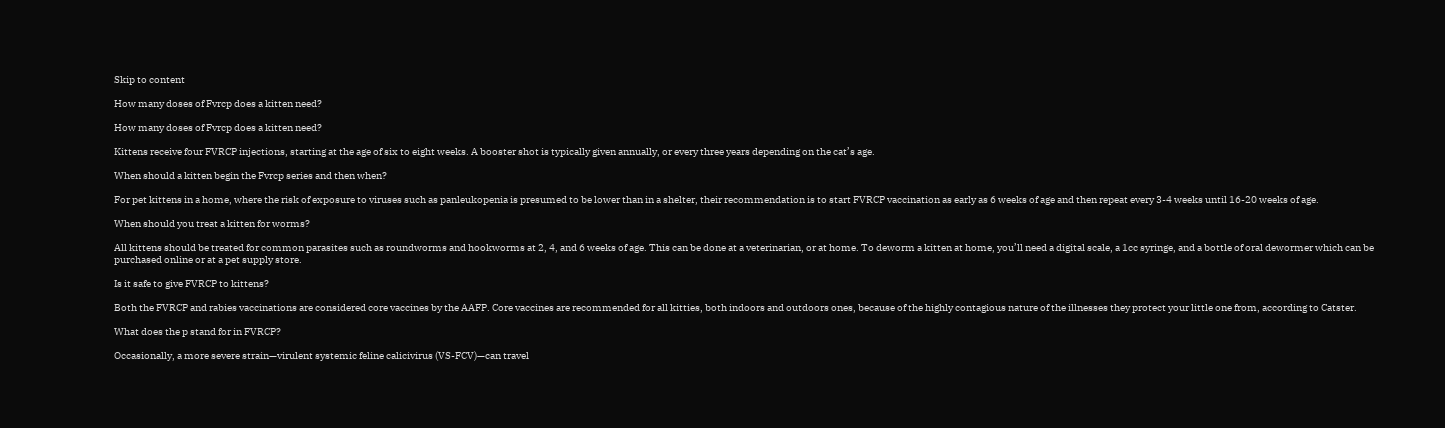Skip to content

How many doses of Fvrcp does a kitten need?

How many doses of Fvrcp does a kitten need?

Kittens receive four FVRCP injections, starting at the age of six to eight weeks. A booster shot is typically given annually, or every three years depending on the cat’s age.

When should a kitten begin the Fvrcp series and then when?

For pet kittens in a home, where the risk of exposure to viruses such as panleukopenia is presumed to be lower than in a shelter, their recommendation is to start FVRCP vaccination as early as 6 weeks of age and then repeat every 3-4 weeks until 16-20 weeks of age.

When should you treat a kitten for worms?

All kittens should be treated for common parasites such as roundworms and hookworms at 2, 4, and 6 weeks of age. This can be done at a veterinarian, or at home. To deworm a kitten at home, you’ll need a digital scale, a 1cc syringe, and a bottle of oral dewormer which can be purchased online or at a pet supply store.

Is it safe to give FVRCP to kittens?

Both the FVRCP and rabies vaccinations are considered core vaccines by the AAFP. Core vaccines are recommended for all kitties, both indoors and outdoors ones, because of the highly contagious nature of the illnesses they protect your little one from, according to Catster.

What does the p stand for in FVRCP?

Occasionally, a more severe strain—virulent systemic feline calicivirus (VS-FCV)—can travel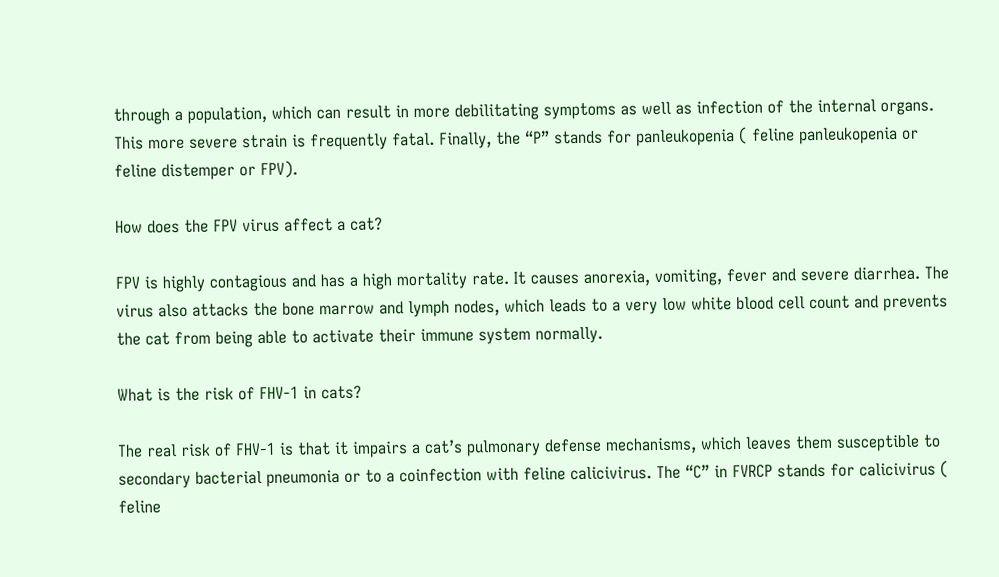through a population, which can result in more debilitating symptoms as well as infection of the internal organs. This more severe strain is frequently fatal. Finally, the “P” stands for panleukopenia ( feline panleukopenia or feline distemper or FPV).

How does the FPV virus affect a cat?

FPV is highly contagious and has a high mortality rate. It causes anorexia, vomiting, fever and severe diarrhea. The virus also attacks the bone marrow and lymph nodes, which leads to a very low white blood cell count and prevents the cat from being able to activate their immune system normally.

What is the risk of FHV-1 in cats?

The real risk of FHV-1 is that it impairs a cat’s pulmonary defense mechanisms, which leaves them susceptible to secondary bacterial pneumonia or to a coinfection with feline calicivirus. The “C” in FVRCP stands for calicivirus ( feline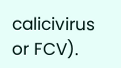calicivirus or FCV).